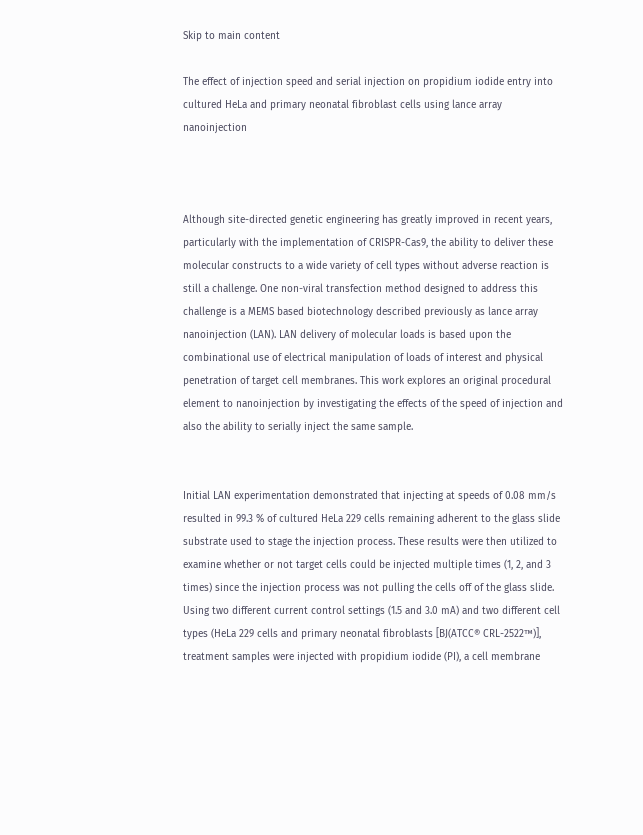Skip to main content

The effect of injection speed and serial injection on propidium iodide entry into cultured HeLa and primary neonatal fibroblast cells using lance array nanoinjection



Although site-directed genetic engineering has greatly improved in recent years, particularly with the implementation of CRISPR-Cas9, the ability to deliver these molecular constructs to a wide variety of cell types without adverse reaction is still a challenge. One non-viral transfection method designed to address this challenge is a MEMS based biotechnology described previously as lance array nanoinjection (LAN). LAN delivery of molecular loads is based upon the combinational use of electrical manipulation of loads of interest and physical penetration of target cell membranes. This work explores an original procedural element to nanoinjection by investigating the effects of the speed of injection and also the ability to serially inject the same sample.


Initial LAN experimentation demonstrated that injecting at speeds of 0.08 mm/s resulted in 99.3 % of cultured HeLa 229 cells remaining adherent to the glass slide substrate used to stage the injection process. These results were then utilized to examine whether or not target cells could be injected multiple times (1, 2, and 3 times) since the injection process was not pulling the cells off of the glass slide. Using two different current control settings (1.5 and 3.0 mA) and two different cell types (HeLa 229 cells and primary neonatal fibroblasts [BJ(ATCC® CRL-2522™)], treatment samples were injected with propidium iodide (PI), a cell membrane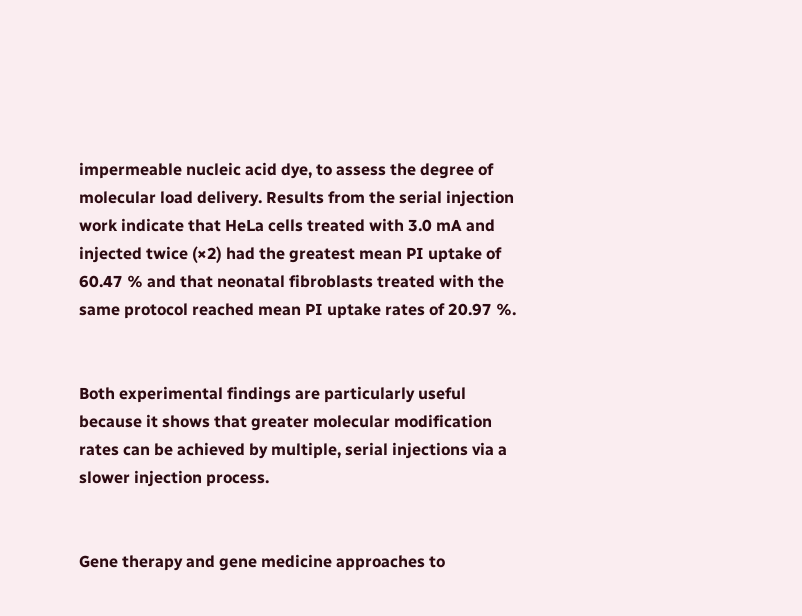impermeable nucleic acid dye, to assess the degree of molecular load delivery. Results from the serial injection work indicate that HeLa cells treated with 3.0 mA and injected twice (×2) had the greatest mean PI uptake of 60.47 % and that neonatal fibroblasts treated with the same protocol reached mean PI uptake rates of 20.97 %.


Both experimental findings are particularly useful because it shows that greater molecular modification rates can be achieved by multiple, serial injections via a slower injection process.


Gene therapy and gene medicine approaches to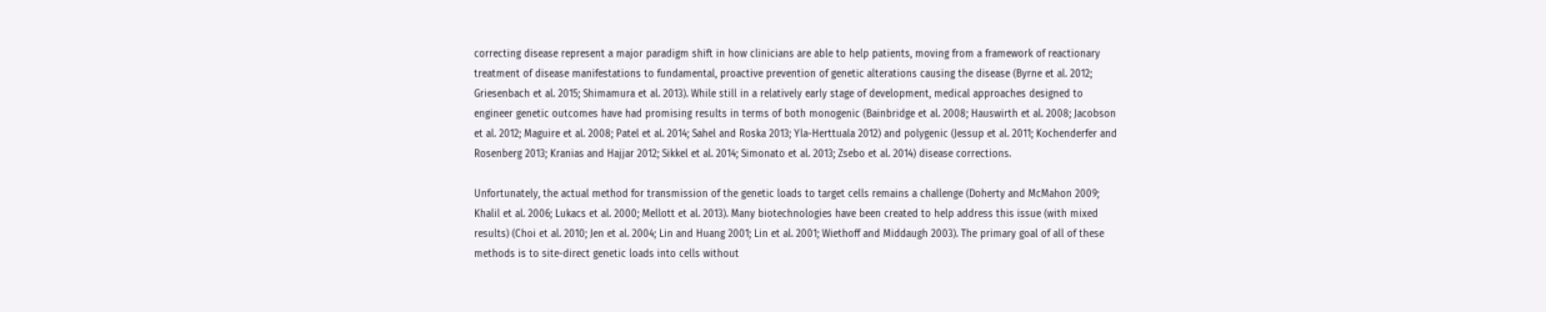correcting disease represent a major paradigm shift in how clinicians are able to help patients, moving from a framework of reactionary treatment of disease manifestations to fundamental, proactive prevention of genetic alterations causing the disease (Byrne et al. 2012; Griesenbach et al. 2015; Shimamura et al. 2013). While still in a relatively early stage of development, medical approaches designed to engineer genetic outcomes have had promising results in terms of both monogenic (Bainbridge et al. 2008; Hauswirth et al. 2008; Jacobson et al. 2012; Maguire et al. 2008; Patel et al. 2014; Sahel and Roska 2013; Yla-Herttuala 2012) and polygenic (Jessup et al. 2011; Kochenderfer and Rosenberg 2013; Kranias and Hajjar 2012; Sikkel et al. 2014; Simonato et al. 2013; Zsebo et al. 2014) disease corrections.

Unfortunately, the actual method for transmission of the genetic loads to target cells remains a challenge (Doherty and McMahon 2009; Khalil et al. 2006; Lukacs et al. 2000; Mellott et al. 2013). Many biotechnologies have been created to help address this issue (with mixed results) (Choi et al. 2010; Jen et al. 2004; Lin and Huang 2001; Lin et al. 2001; Wiethoff and Middaugh 2003). The primary goal of all of these methods is to site-direct genetic loads into cells without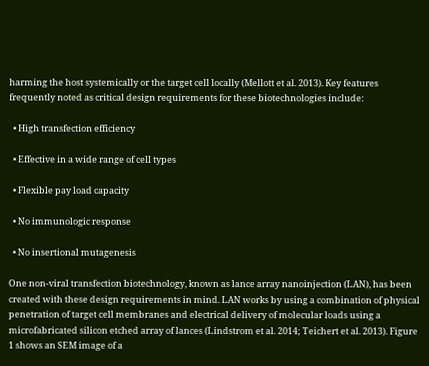harming the host systemically or the target cell locally (Mellott et al. 2013). Key features frequently noted as critical design requirements for these biotechnologies include:

  • High transfection efficiency

  • Effective in a wide range of cell types

  • Flexible pay load capacity

  • No immunologic response

  • No insertional mutagenesis

One non-viral transfection biotechnology, known as lance array nanoinjection (LAN), has been created with these design requirements in mind. LAN works by using a combination of physical penetration of target cell membranes and electrical delivery of molecular loads using a microfabricated silicon etched array of lances (Lindstrom et al. 2014; Teichert et al. 2013). Figure 1 shows an SEM image of a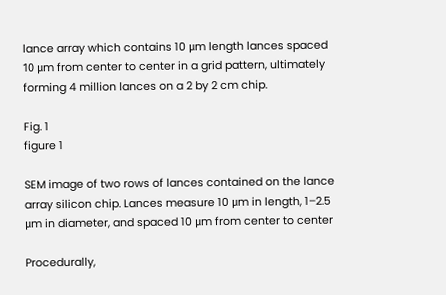lance array which contains 10 μm length lances spaced 10 μm from center to center in a grid pattern, ultimately forming 4 million lances on a 2 by 2 cm chip.

Fig. 1
figure 1

SEM image of two rows of lances contained on the lance array silicon chip. Lances measure 10 μm in length, 1–2.5 μm in diameter, and spaced 10 μm from center to center

Procedurally,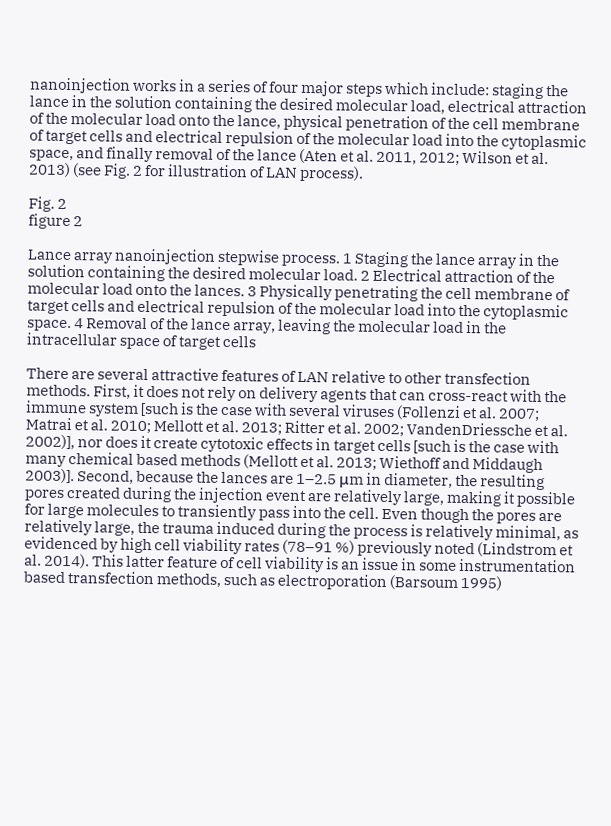nanoinjection works in a series of four major steps which include: staging the lance in the solution containing the desired molecular load, electrical attraction of the molecular load onto the lance, physical penetration of the cell membrane of target cells and electrical repulsion of the molecular load into the cytoplasmic space, and finally removal of the lance (Aten et al. 2011, 2012; Wilson et al. 2013) (see Fig. 2 for illustration of LAN process).

Fig. 2
figure 2

Lance array nanoinjection stepwise process. 1 Staging the lance array in the solution containing the desired molecular load. 2 Electrical attraction of the molecular load onto the lances. 3 Physically penetrating the cell membrane of target cells and electrical repulsion of the molecular load into the cytoplasmic space. 4 Removal of the lance array, leaving the molecular load in the intracellular space of target cells

There are several attractive features of LAN relative to other transfection methods. First, it does not rely on delivery agents that can cross-react with the immune system [such is the case with several viruses (Follenzi et al. 2007; Matrai et al. 2010; Mellott et al. 2013; Ritter et al. 2002; VandenDriessche et al. 2002)], nor does it create cytotoxic effects in target cells [such is the case with many chemical based methods (Mellott et al. 2013; Wiethoff and Middaugh 2003)]. Second, because the lances are 1–2.5 μm in diameter, the resulting pores created during the injection event are relatively large, making it possible for large molecules to transiently pass into the cell. Even though the pores are relatively large, the trauma induced during the process is relatively minimal, as evidenced by high cell viability rates (78–91 %) previously noted (Lindstrom et al. 2014). This latter feature of cell viability is an issue in some instrumentation based transfection methods, such as electroporation (Barsoum 1995)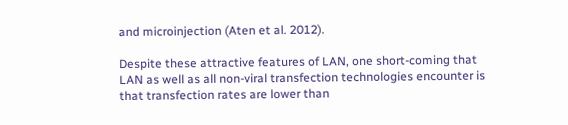and microinjection (Aten et al. 2012).

Despite these attractive features of LAN, one short-coming that LAN as well as all non-viral transfection technologies encounter is that transfection rates are lower than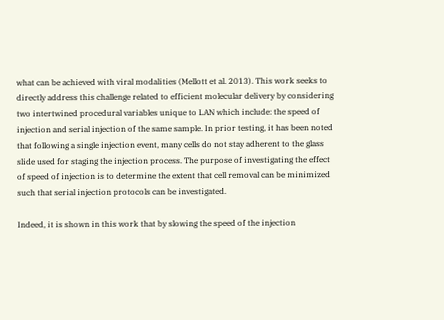what can be achieved with viral modalities (Mellott et al. 2013). This work seeks to directly address this challenge related to efficient molecular delivery by considering two intertwined procedural variables unique to LAN which include: the speed of injection and serial injection of the same sample. In prior testing, it has been noted that following a single injection event, many cells do not stay adherent to the glass slide used for staging the injection process. The purpose of investigating the effect of speed of injection is to determine the extent that cell removal can be minimized such that serial injection protocols can be investigated.

Indeed, it is shown in this work that by slowing the speed of the injection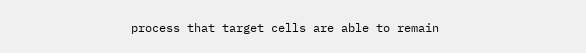process that target cells are able to remain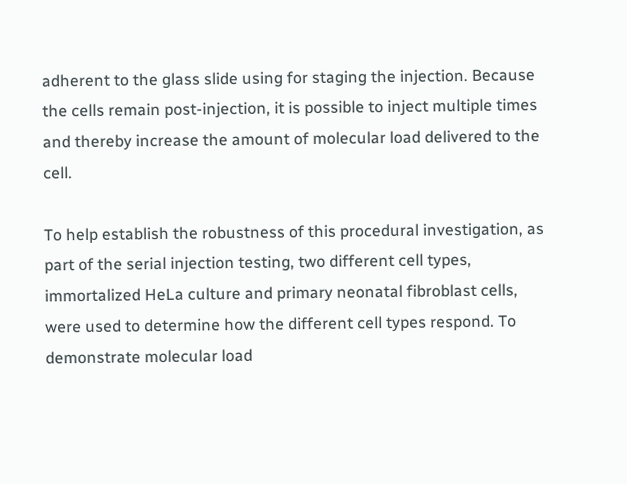adherent to the glass slide using for staging the injection. Because the cells remain post-injection, it is possible to inject multiple times and thereby increase the amount of molecular load delivered to the cell.

To help establish the robustness of this procedural investigation, as part of the serial injection testing, two different cell types, immortalized HeLa culture and primary neonatal fibroblast cells, were used to determine how the different cell types respond. To demonstrate molecular load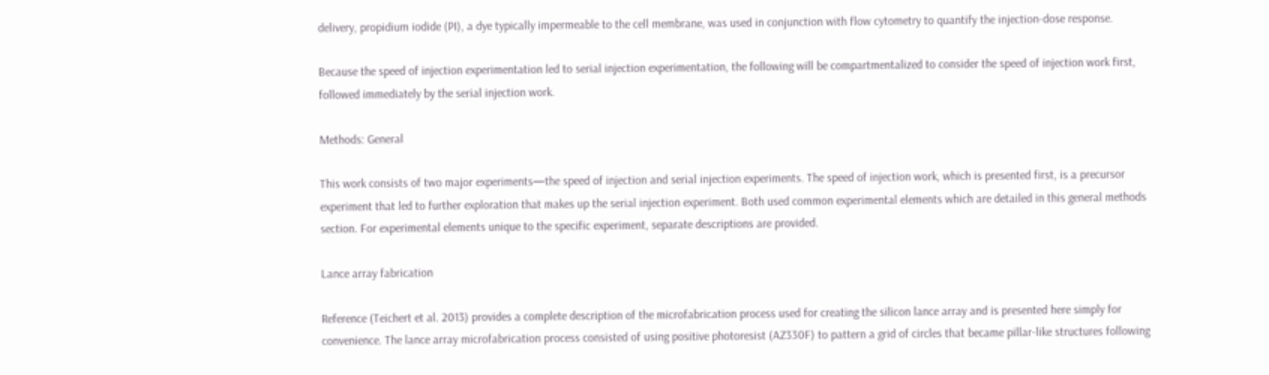delivery, propidium iodide (PI), a dye typically impermeable to the cell membrane, was used in conjunction with flow cytometry to quantify the injection-dose response.

Because the speed of injection experimentation led to serial injection experimentation, the following will be compartmentalized to consider the speed of injection work first, followed immediately by the serial injection work.

Methods: General

This work consists of two major experiments—the speed of injection and serial injection experiments. The speed of injection work, which is presented first, is a precursor experiment that led to further exploration that makes up the serial injection experiment. Both used common experimental elements which are detailed in this general methods section. For experimental elements unique to the specific experiment, separate descriptions are provided.

Lance array fabrication

Reference (Teichert et al. 2013) provides a complete description of the microfabrication process used for creating the silicon lance array and is presented here simply for convenience. The lance array microfabrication process consisted of using positive photoresist (AZ330F) to pattern a grid of circles that became pillar-like structures following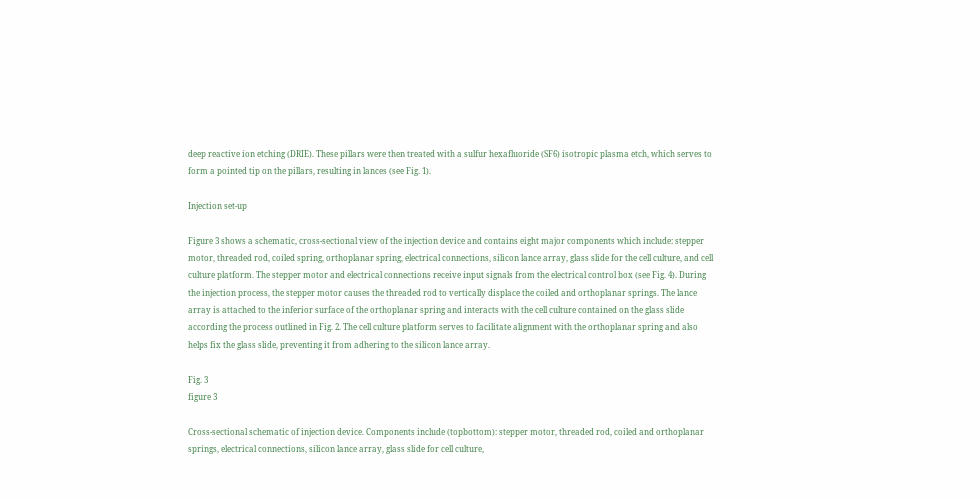deep reactive ion etching (DRIE). These pillars were then treated with a sulfur hexafluoride (SF6) isotropic plasma etch, which serves to form a pointed tip on the pillars, resulting in lances (see Fig. 1).

Injection set-up

Figure 3 shows a schematic, cross-sectional view of the injection device and contains eight major components which include: stepper motor, threaded rod, coiled spring, orthoplanar spring, electrical connections, silicon lance array, glass slide for the cell culture, and cell culture platform. The stepper motor and electrical connections receive input signals from the electrical control box (see Fig. 4). During the injection process, the stepper motor causes the threaded rod to vertically displace the coiled and orthoplanar springs. The lance array is attached to the inferior surface of the orthoplanar spring and interacts with the cell culture contained on the glass slide according the process outlined in Fig. 2. The cell culture platform serves to facilitate alignment with the orthoplanar spring and also helps fix the glass slide, preventing it from adhering to the silicon lance array.

Fig. 3
figure 3

Cross-sectional schematic of injection device. Components include (topbottom): stepper motor, threaded rod, coiled and orthoplanar springs, electrical connections, silicon lance array, glass slide for cell culture,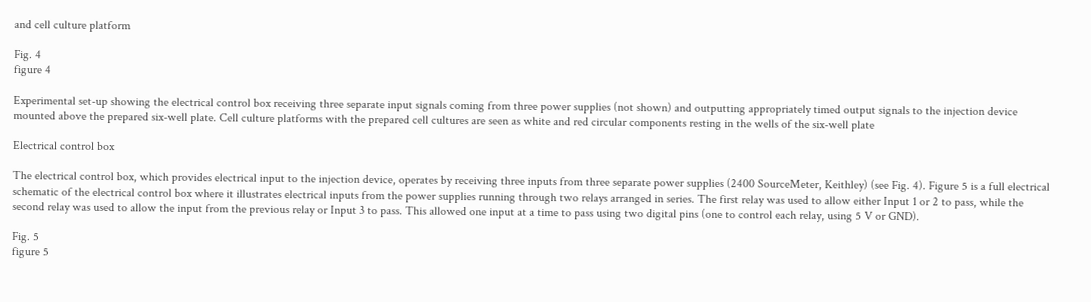and cell culture platform

Fig. 4
figure 4

Experimental set-up showing the electrical control box receiving three separate input signals coming from three power supplies (not shown) and outputting appropriately timed output signals to the injection device mounted above the prepared six-well plate. Cell culture platforms with the prepared cell cultures are seen as white and red circular components resting in the wells of the six-well plate

Electrical control box

The electrical control box, which provides electrical input to the injection device, operates by receiving three inputs from three separate power supplies (2400 SourceMeter, Keithley) (see Fig. 4). Figure 5 is a full electrical schematic of the electrical control box where it illustrates electrical inputs from the power supplies running through two relays arranged in series. The first relay was used to allow either Input 1 or 2 to pass, while the second relay was used to allow the input from the previous relay or Input 3 to pass. This allowed one input at a time to pass using two digital pins (one to control each relay, using 5 V or GND).

Fig. 5
figure 5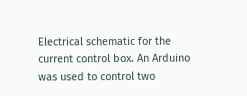Electrical schematic for the current control box. An Arduino was used to control two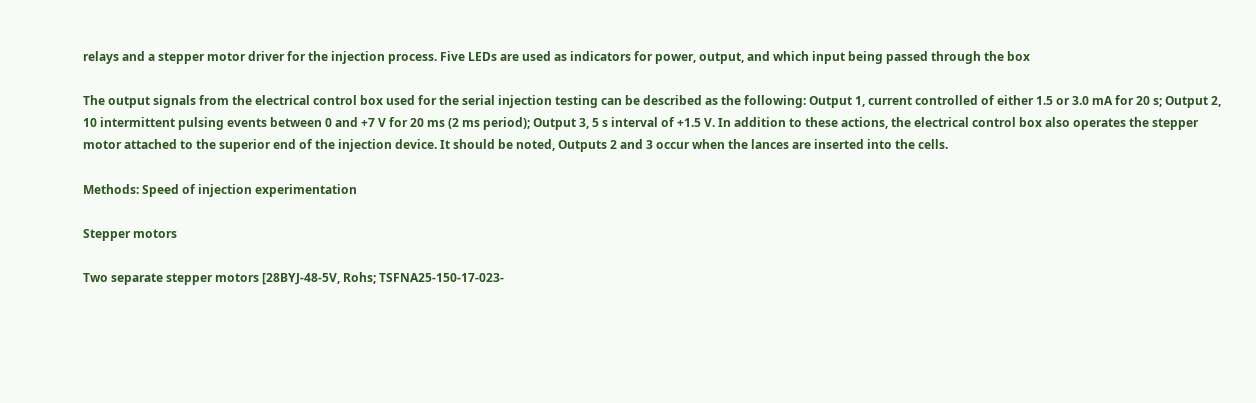relays and a stepper motor driver for the injection process. Five LEDs are used as indicators for power, output, and which input being passed through the box

The output signals from the electrical control box used for the serial injection testing can be described as the following: Output 1, current controlled of either 1.5 or 3.0 mA for 20 s; Output 2, 10 intermittent pulsing events between 0 and +7 V for 20 ms (2 ms period); Output 3, 5 s interval of +1.5 V. In addition to these actions, the electrical control box also operates the stepper motor attached to the superior end of the injection device. It should be noted, Outputs 2 and 3 occur when the lances are inserted into the cells.

Methods: Speed of injection experimentation

Stepper motors

Two separate stepper motors [28BYJ-48-5V, Rohs; TSFNA25-150-17-023-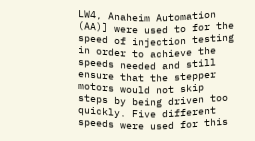LW4, Anaheim Automation (AA)] were used to for the speed of injection testing in order to achieve the speeds needed and still ensure that the stepper motors would not skip steps by being driven too quickly. Five different speeds were used for this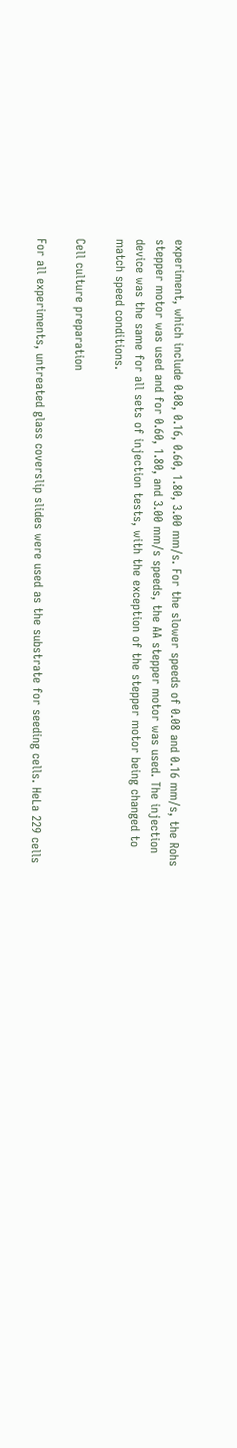experiment, which include 0.08, 0.16, 0.60, 1.80, 3.00 mm/s. For the slower speeds of 0.08 and 0.16 mm/s, the Rohs stepper motor was used and for 0.60, 1.80, and 3.00 mm/s speeds, the AA stepper motor was used. The injection device was the same for all sets of injection tests, with the exception of the stepper motor being changed to match speed conditions.

Cell culture preparation

For all experiments, untreated glass coverslip slides were used as the substrate for seeding cells. HeLa 229 cells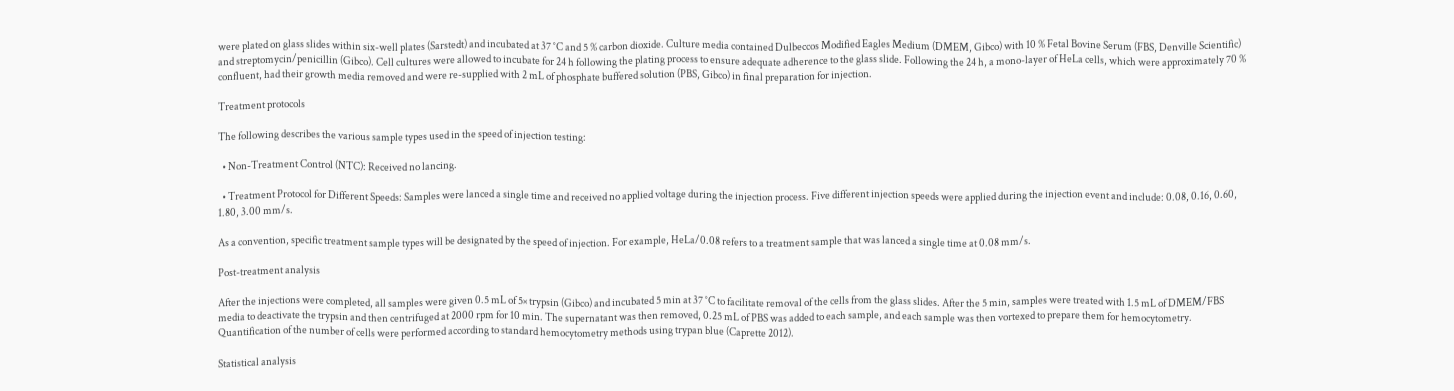were plated on glass slides within six-well plates (Sarstedt) and incubated at 37 °C and 5 % carbon dioxide. Culture media contained Dulbeccos Modified Eagles Medium (DMEM, Gibco) with 10 % Fetal Bovine Serum (FBS, Denville Scientific) and streptomycin/penicillin (Gibco). Cell cultures were allowed to incubate for 24 h following the plating process to ensure adequate adherence to the glass slide. Following the 24 h, a mono-layer of HeLa cells, which were approximately 70 % confluent, had their growth media removed and were re-supplied with 2 mL of phosphate buffered solution (PBS, Gibco) in final preparation for injection.

Treatment protocols

The following describes the various sample types used in the speed of injection testing:

  • Non-Treatment Control (NTC): Received no lancing.

  • Treatment Protocol for Different Speeds: Samples were lanced a single time and received no applied voltage during the injection process. Five different injection speeds were applied during the injection event and include: 0.08, 0.16, 0.60, 1.80, 3.00 mm/s.

As a convention, specific treatment sample types will be designated by the speed of injection. For example, HeLa/0.08 refers to a treatment sample that was lanced a single time at 0.08 mm/s.

Post-treatment analysis

After the injections were completed, all samples were given 0.5 mL of 5× trypsin (Gibco) and incubated 5 min at 37 °C to facilitate removal of the cells from the glass slides. After the 5 min, samples were treated with 1.5 mL of DMEM/FBS media to deactivate the trypsin and then centrifuged at 2000 rpm for 10 min. The supernatant was then removed, 0.25 mL of PBS was added to each sample, and each sample was then vortexed to prepare them for hemocytometry. Quantification of the number of cells were performed according to standard hemocytometry methods using trypan blue (Caprette 2012).

Statistical analysis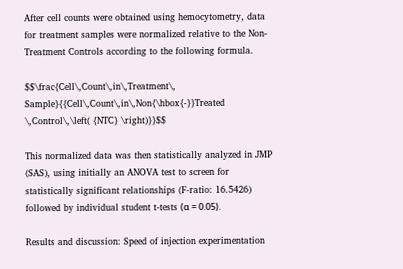After cell counts were obtained using hemocytometry, data for treatment samples were normalized relative to the Non-Treatment Controls according to the following formula.

$$\frac{Cell\,Count\,in\,Treatment\, Sample}{{Cell\,Count\,in\,Non{\hbox{-}}Treated \,Control\,\left( {NTC} \right)}}$$

This normalized data was then statistically analyzed in JMP (SAS), using initially an ANOVA test to screen for statistically significant relationships (F-ratio: 16.5426) followed by individual student t-tests (α = 0.05).

Results and discussion: Speed of injection experimentation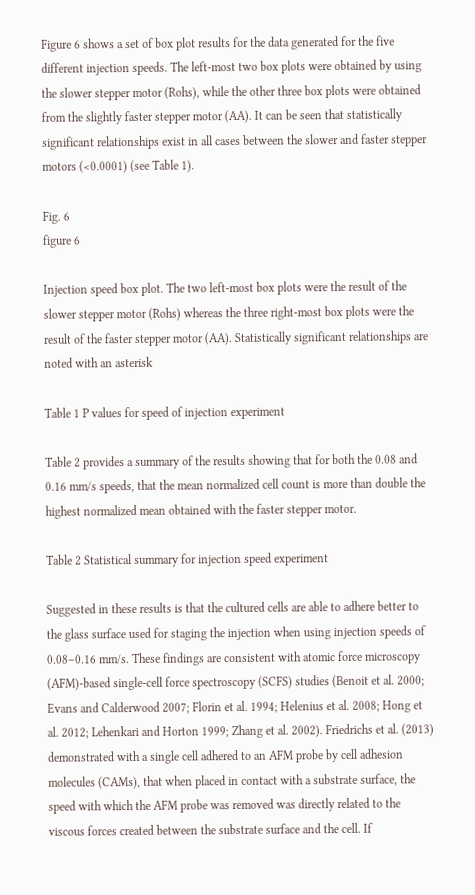Figure 6 shows a set of box plot results for the data generated for the five different injection speeds. The left-most two box plots were obtained by using the slower stepper motor (Rohs), while the other three box plots were obtained from the slightly faster stepper motor (AA). It can be seen that statistically significant relationships exist in all cases between the slower and faster stepper motors (<0.0001) (see Table 1).

Fig. 6
figure 6

Injection speed box plot. The two left-most box plots were the result of the slower stepper motor (Rohs) whereas the three right-most box plots were the result of the faster stepper motor (AA). Statistically significant relationships are noted with an asterisk

Table 1 P values for speed of injection experiment

Table 2 provides a summary of the results showing that for both the 0.08 and 0.16 mm/s speeds, that the mean normalized cell count is more than double the highest normalized mean obtained with the faster stepper motor.

Table 2 Statistical summary for injection speed experiment

Suggested in these results is that the cultured cells are able to adhere better to the glass surface used for staging the injection when using injection speeds of 0.08–0.16 mm/s. These findings are consistent with atomic force microscopy (AFM)-based single-cell force spectroscopy (SCFS) studies (Benoit et al. 2000; Evans and Calderwood 2007; Florin et al. 1994; Helenius et al. 2008; Hong et al. 2012; Lehenkari and Horton 1999; Zhang et al. 2002). Friedrichs et al. (2013) demonstrated with a single cell adhered to an AFM probe by cell adhesion molecules (CAMs), that when placed in contact with a substrate surface, the speed with which the AFM probe was removed was directly related to the viscous forces created between the substrate surface and the cell. If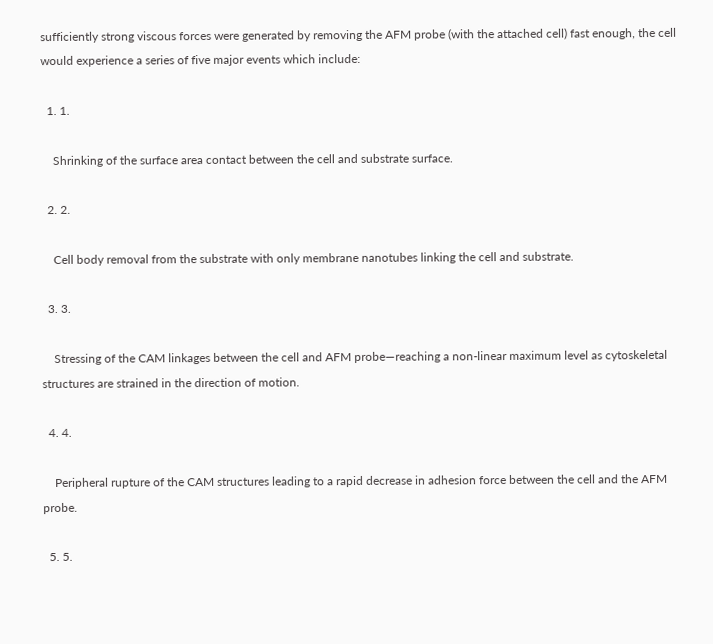sufficiently strong viscous forces were generated by removing the AFM probe (with the attached cell) fast enough, the cell would experience a series of five major events which include:

  1. 1.

    Shrinking of the surface area contact between the cell and substrate surface.

  2. 2.

    Cell body removal from the substrate with only membrane nanotubes linking the cell and substrate.

  3. 3.

    Stressing of the CAM linkages between the cell and AFM probe—reaching a non-linear maximum level as cytoskeletal structures are strained in the direction of motion.

  4. 4.

    Peripheral rupture of the CAM structures leading to a rapid decrease in adhesion force between the cell and the AFM probe.

  5. 5.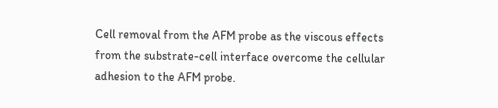Cell removal from the AFM probe as the viscous effects from the substrate-cell interface overcome the cellular adhesion to the AFM probe.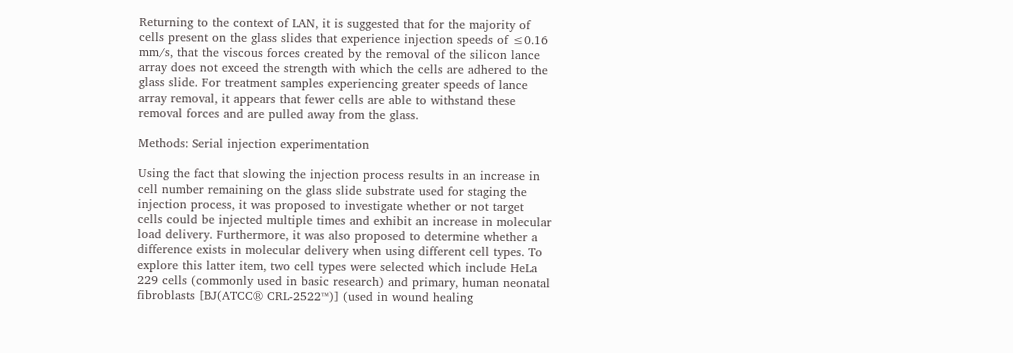Returning to the context of LAN, it is suggested that for the majority of cells present on the glass slides that experience injection speeds of ≤0.16 mm/s, that the viscous forces created by the removal of the silicon lance array does not exceed the strength with which the cells are adhered to the glass slide. For treatment samples experiencing greater speeds of lance array removal, it appears that fewer cells are able to withstand these removal forces and are pulled away from the glass.

Methods: Serial injection experimentation

Using the fact that slowing the injection process results in an increase in cell number remaining on the glass slide substrate used for staging the injection process, it was proposed to investigate whether or not target cells could be injected multiple times and exhibit an increase in molecular load delivery. Furthermore, it was also proposed to determine whether a difference exists in molecular delivery when using different cell types. To explore this latter item, two cell types were selected which include HeLa 229 cells (commonly used in basic research) and primary, human neonatal fibroblasts [BJ(ATCC® CRL-2522™)] (used in wound healing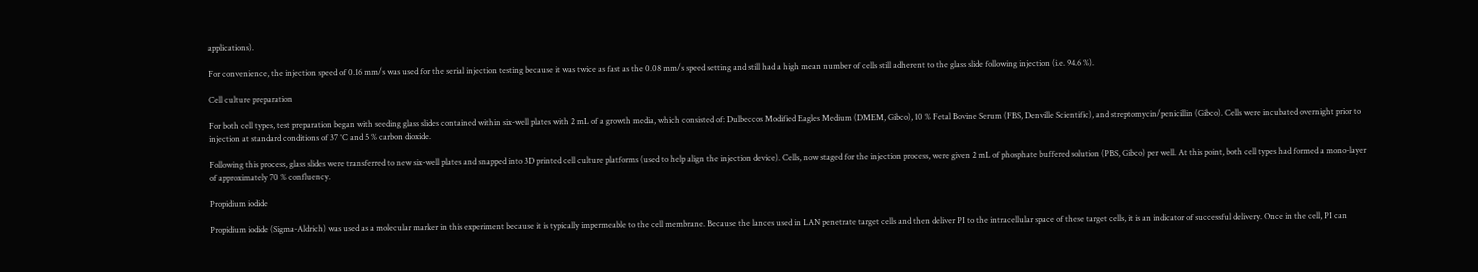applications).

For convenience, the injection speed of 0.16 mm/s was used for the serial injection testing because it was twice as fast as the 0.08 mm/s speed setting and still had a high mean number of cells still adherent to the glass slide following injection (i.e. 94.6 %).

Cell culture preparation

For both cell types, test preparation began with seeding glass slides contained within six-well plates with 2 mL of a growth media, which consisted of: Dulbeccos Modified Eagles Medium (DMEM, Gibco), 10 % Fetal Bovine Serum (FBS, Denville Scientific), and streptomycin/penicillin (Gibco). Cells were incubated overnight prior to injection at standard conditions of 37 °C and 5 % carbon dioxide.

Following this process, glass slides were transferred to new six-well plates and snapped into 3D printed cell culture platforms (used to help align the injection device). Cells, now staged for the injection process, were given 2 mL of phosphate buffered solution (PBS, Gibco) per well. At this point, both cell types had formed a mono-layer of approximately 70 % confluency.

Propidium iodide

Propidium iodide (Sigma-Aldrich) was used as a molecular marker in this experiment because it is typically impermeable to the cell membrane. Because the lances used in LAN penetrate target cells and then deliver PI to the intracellular space of these target cells, it is an indicator of successful delivery. Once in the cell, PI can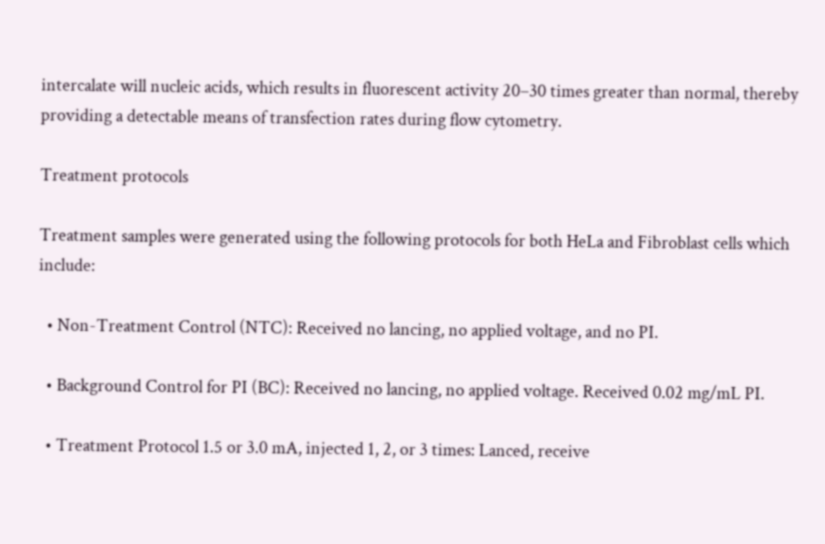intercalate will nucleic acids, which results in fluorescent activity 20–30 times greater than normal, thereby providing a detectable means of transfection rates during flow cytometry.

Treatment protocols

Treatment samples were generated using the following protocols for both HeLa and Fibroblast cells which include:

  • Non-Treatment Control (NTC): Received no lancing, no applied voltage, and no PI.

  • Background Control for PI (BC): Received no lancing, no applied voltage. Received 0.02 mg/mL PI.

  • Treatment Protocol 1.5 or 3.0 mA, injected 1, 2, or 3 times: Lanced, receive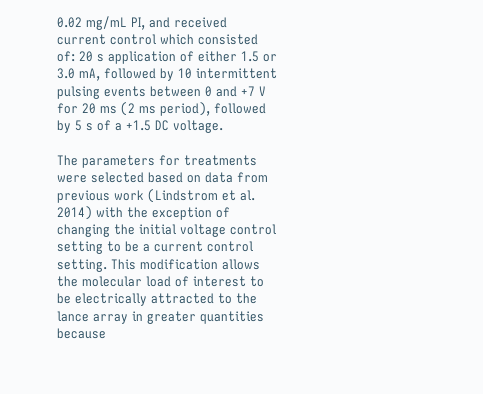0.02 mg/mL PI, and received current control which consisted of: 20 s application of either 1.5 or 3.0 mA, followed by 10 intermittent pulsing events between 0 and +7 V for 20 ms (2 ms period), followed by 5 s of a +1.5 DC voltage.

The parameters for treatments were selected based on data from previous work (Lindstrom et al. 2014) with the exception of changing the initial voltage control setting to be a current control setting. This modification allows the molecular load of interest to be electrically attracted to the lance array in greater quantities because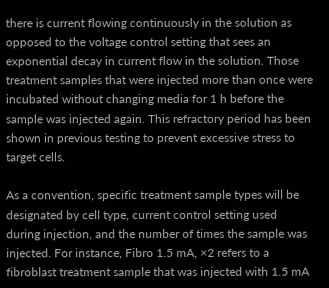there is current flowing continuously in the solution as opposed to the voltage control setting that sees an exponential decay in current flow in the solution. Those treatment samples that were injected more than once were incubated without changing media for 1 h before the sample was injected again. This refractory period has been shown in previous testing to prevent excessive stress to target cells.

As a convention, specific treatment sample types will be designated by cell type, current control setting used during injection, and the number of times the sample was injected. For instance, Fibro 1.5 mA, ×2 refers to a fibroblast treatment sample that was injected with 1.5 mA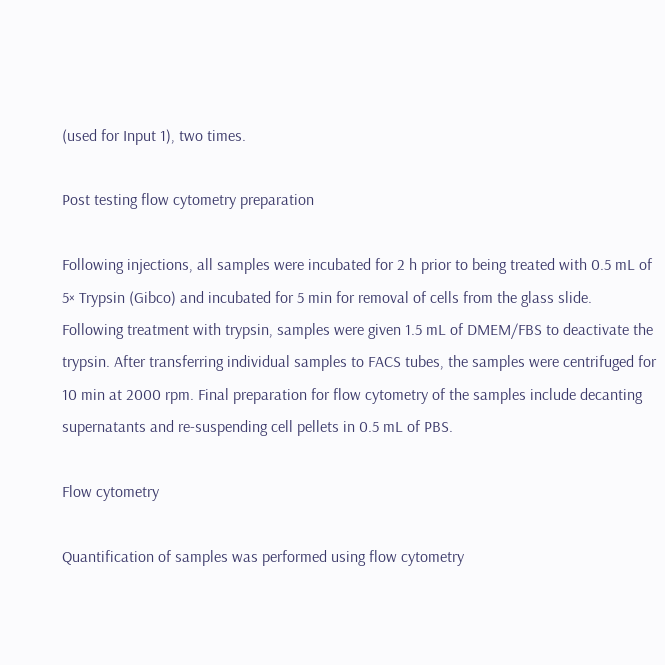(used for Input 1), two times.

Post testing flow cytometry preparation

Following injections, all samples were incubated for 2 h prior to being treated with 0.5 mL of 5× Trypsin (Gibco) and incubated for 5 min for removal of cells from the glass slide. Following treatment with trypsin, samples were given 1.5 mL of DMEM/FBS to deactivate the trypsin. After transferring individual samples to FACS tubes, the samples were centrifuged for 10 min at 2000 rpm. Final preparation for flow cytometry of the samples include decanting supernatants and re-suspending cell pellets in 0.5 mL of PBS.

Flow cytometry

Quantification of samples was performed using flow cytometry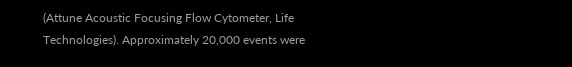(Attune Acoustic Focusing Flow Cytometer, Life Technologies). Approximately 20,000 events were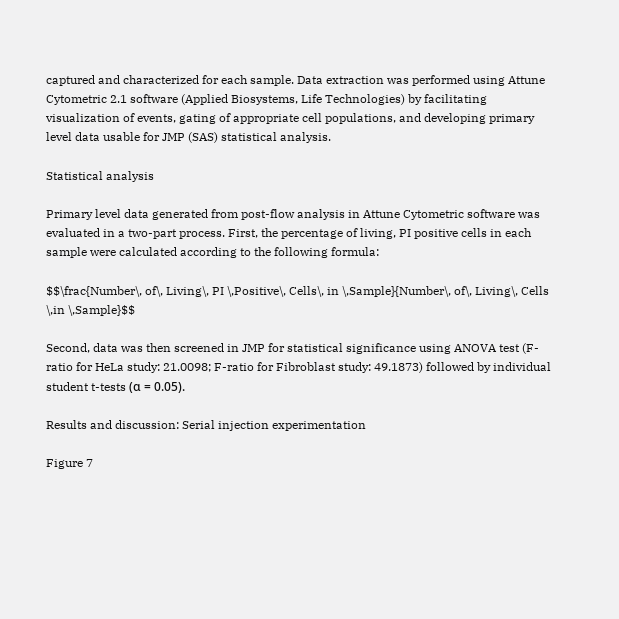captured and characterized for each sample. Data extraction was performed using Attune Cytometric 2.1 software (Applied Biosystems, Life Technologies) by facilitating visualization of events, gating of appropriate cell populations, and developing primary level data usable for JMP (SAS) statistical analysis.

Statistical analysis

Primary level data generated from post-flow analysis in Attune Cytometric software was evaluated in a two-part process. First, the percentage of living, PI positive cells in each sample were calculated according to the following formula:

$$\frac{Number\, of\, Living\, PI \,Positive\, Cells\, in \,Sample}{Number\, of\, Living\, Cells \,in \,Sample}$$

Second, data was then screened in JMP for statistical significance using ANOVA test (F-ratio for HeLa study: 21.0098; F-ratio for Fibroblast study: 49.1873) followed by individual student t-tests (α = 0.05).

Results and discussion: Serial injection experimentation

Figure 7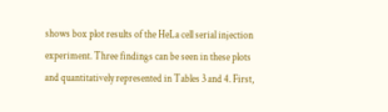shows box plot results of the HeLa cell serial injection experiment. Three findings can be seen in these plots and quantitatively represented in Tables 3 and 4. First,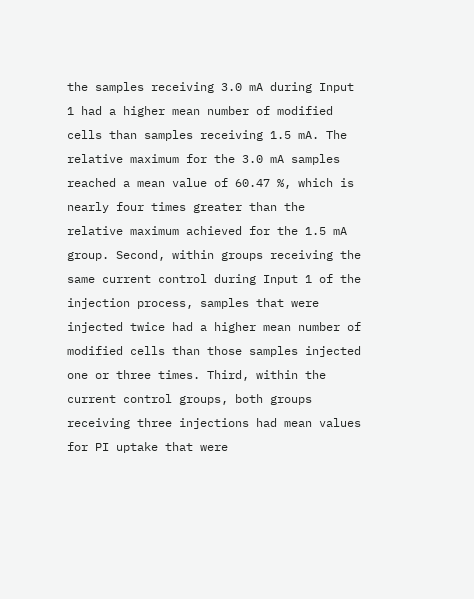the samples receiving 3.0 mA during Input 1 had a higher mean number of modified cells than samples receiving 1.5 mA. The relative maximum for the 3.0 mA samples reached a mean value of 60.47 %, which is nearly four times greater than the relative maximum achieved for the 1.5 mA group. Second, within groups receiving the same current control during Input 1 of the injection process, samples that were injected twice had a higher mean number of modified cells than those samples injected one or three times. Third, within the current control groups, both groups receiving three injections had mean values for PI uptake that were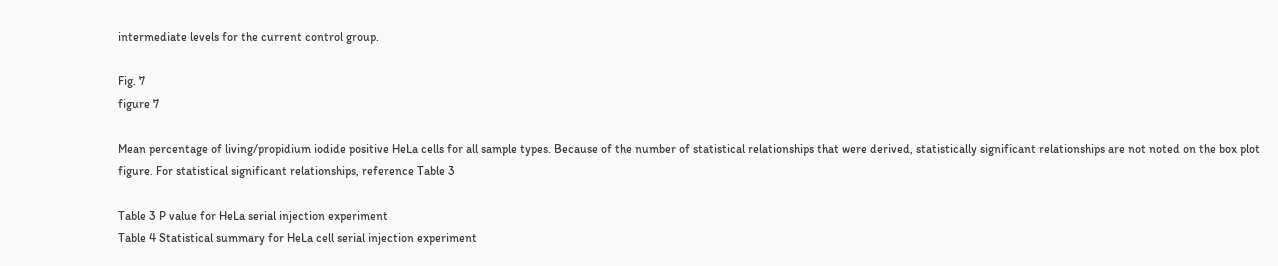intermediate levels for the current control group.

Fig. 7
figure 7

Mean percentage of living/propidium iodide positive HeLa cells for all sample types. Because of the number of statistical relationships that were derived, statistically significant relationships are not noted on the box plot figure. For statistical significant relationships, reference Table 3

Table 3 P value for HeLa serial injection experiment
Table 4 Statistical summary for HeLa cell serial injection experiment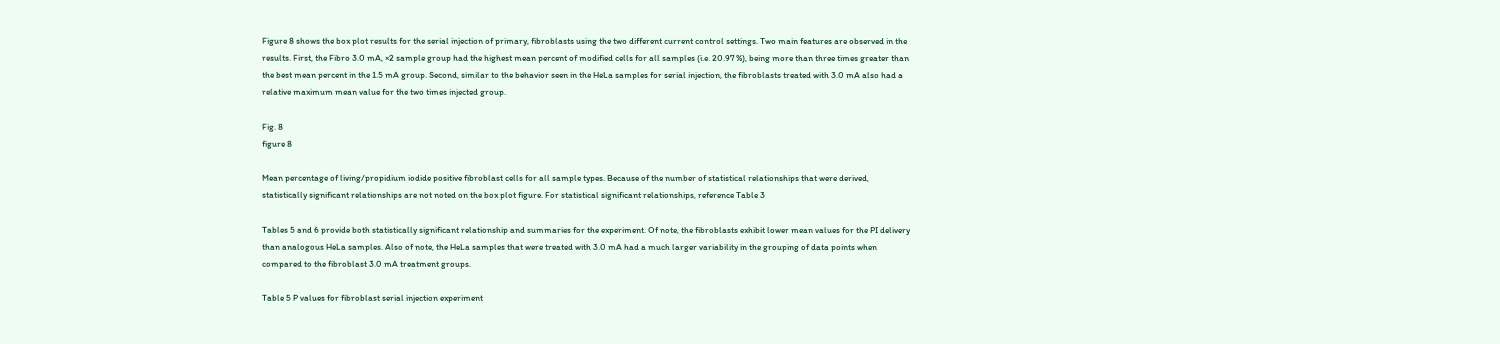Figure 8 shows the box plot results for the serial injection of primary, fibroblasts using the two different current control settings. Two main features are observed in the results. First, the Fibro 3.0 mA, ×2 sample group had the highest mean percent of modified cells for all samples (i.e. 20.97 %), being more than three times greater than the best mean percent in the 1.5 mA group. Second, similar to the behavior seen in the HeLa samples for serial injection, the fibroblasts treated with 3.0 mA also had a relative maximum mean value for the two times injected group.

Fig. 8
figure 8

Mean percentage of living/propidium iodide positive fibroblast cells for all sample types. Because of the number of statistical relationships that were derived, statistically significant relationships are not noted on the box plot figure. For statistical significant relationships, reference Table 3

Tables 5 and 6 provide both statistically significant relationship and summaries for the experiment. Of note, the fibroblasts exhibit lower mean values for the PI delivery than analogous HeLa samples. Also of note, the HeLa samples that were treated with 3.0 mA had a much larger variability in the grouping of data points when compared to the fibroblast 3.0 mA treatment groups.

Table 5 P values for fibroblast serial injection experiment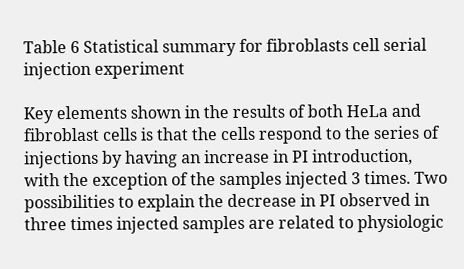Table 6 Statistical summary for fibroblasts cell serial injection experiment

Key elements shown in the results of both HeLa and fibroblast cells is that the cells respond to the series of injections by having an increase in PI introduction, with the exception of the samples injected 3 times. Two possibilities to explain the decrease in PI observed in three times injected samples are related to physiologic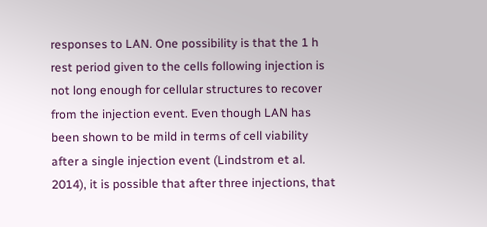responses to LAN. One possibility is that the 1 h rest period given to the cells following injection is not long enough for cellular structures to recover from the injection event. Even though LAN has been shown to be mild in terms of cell viability after a single injection event (Lindstrom et al. 2014), it is possible that after three injections, that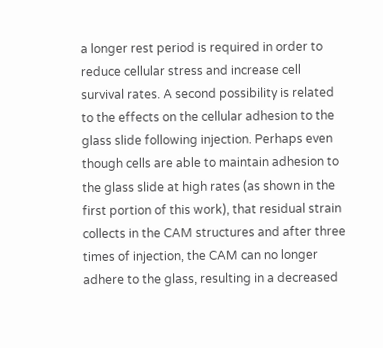a longer rest period is required in order to reduce cellular stress and increase cell survival rates. A second possibility is related to the effects on the cellular adhesion to the glass slide following injection. Perhaps even though cells are able to maintain adhesion to the glass slide at high rates (as shown in the first portion of this work), that residual strain collects in the CAM structures and after three times of injection, the CAM can no longer adhere to the glass, resulting in a decreased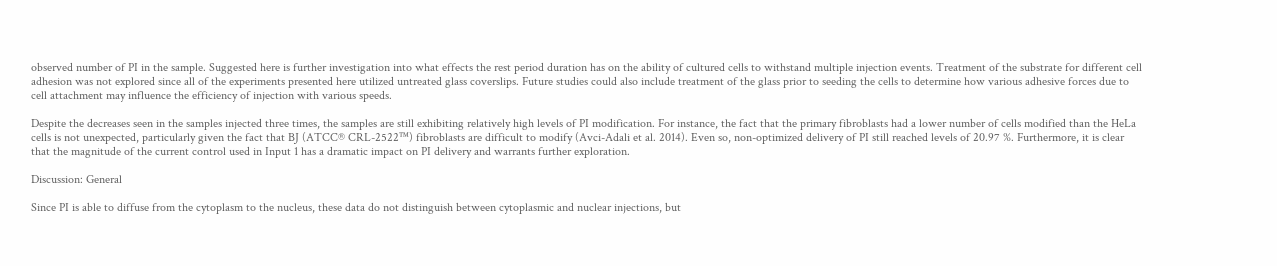observed number of PI in the sample. Suggested here is further investigation into what effects the rest period duration has on the ability of cultured cells to withstand multiple injection events. Treatment of the substrate for different cell adhesion was not explored since all of the experiments presented here utilized untreated glass coverslips. Future studies could also include treatment of the glass prior to seeding the cells to determine how various adhesive forces due to cell attachment may influence the efficiency of injection with various speeds.

Despite the decreases seen in the samples injected three times, the samples are still exhibiting relatively high levels of PI modification. For instance, the fact that the primary fibroblasts had a lower number of cells modified than the HeLa cells is not unexpected, particularly given the fact that BJ (ATCC® CRL-2522™) fibroblasts are difficult to modify (Avci-Adali et al. 2014). Even so, non-optimized delivery of PI still reached levels of 20.97 %. Furthermore, it is clear that the magnitude of the current control used in Input 1 has a dramatic impact on PI delivery and warrants further exploration.

Discussion: General

Since PI is able to diffuse from the cytoplasm to the nucleus, these data do not distinguish between cytoplasmic and nuclear injections, but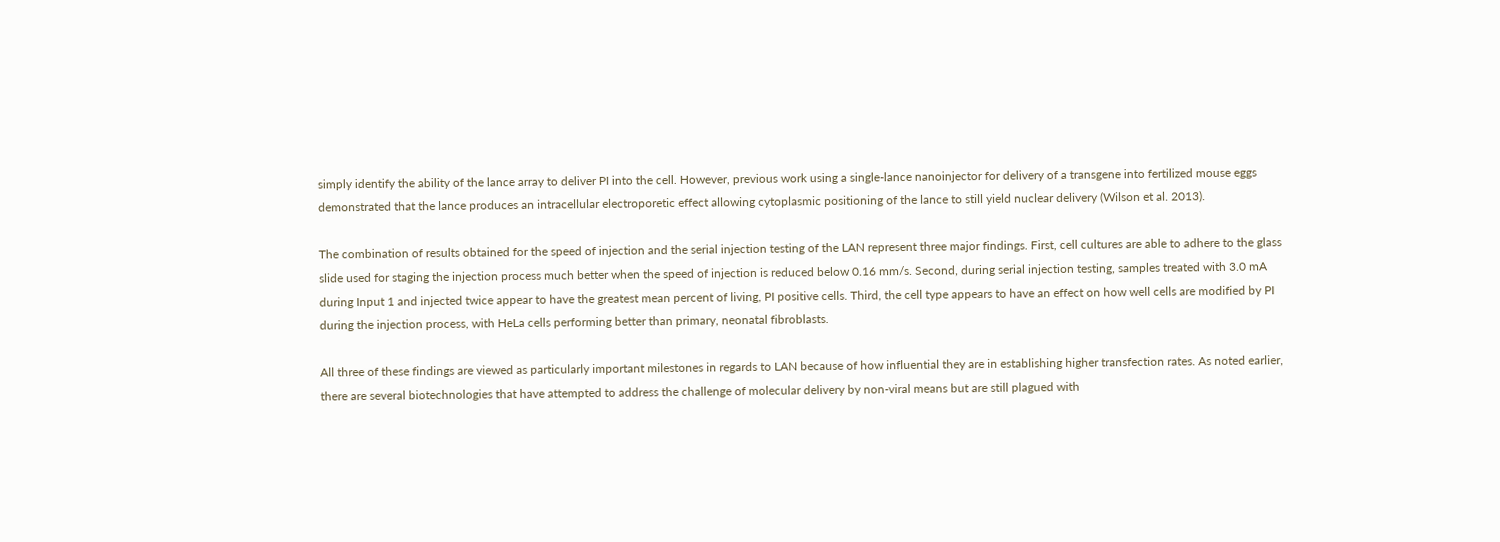simply identify the ability of the lance array to deliver PI into the cell. However, previous work using a single-lance nanoinjector for delivery of a transgene into fertilized mouse eggs demonstrated that the lance produces an intracellular electroporetic effect allowing cytoplasmic positioning of the lance to still yield nuclear delivery (Wilson et al. 2013).

The combination of results obtained for the speed of injection and the serial injection testing of the LAN represent three major findings. First, cell cultures are able to adhere to the glass slide used for staging the injection process much better when the speed of injection is reduced below 0.16 mm/s. Second, during serial injection testing, samples treated with 3.0 mA during Input 1 and injected twice appear to have the greatest mean percent of living, PI positive cells. Third, the cell type appears to have an effect on how well cells are modified by PI during the injection process, with HeLa cells performing better than primary, neonatal fibroblasts.

All three of these findings are viewed as particularly important milestones in regards to LAN because of how influential they are in establishing higher transfection rates. As noted earlier, there are several biotechnologies that have attempted to address the challenge of molecular delivery by non-viral means but are still plagued with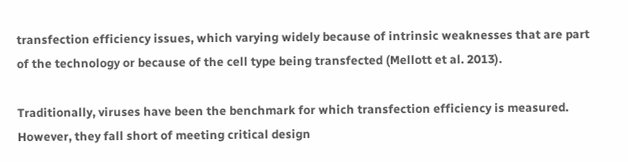transfection efficiency issues, which varying widely because of intrinsic weaknesses that are part of the technology or because of the cell type being transfected (Mellott et al. 2013).

Traditionally, viruses have been the benchmark for which transfection efficiency is measured. However, they fall short of meeting critical design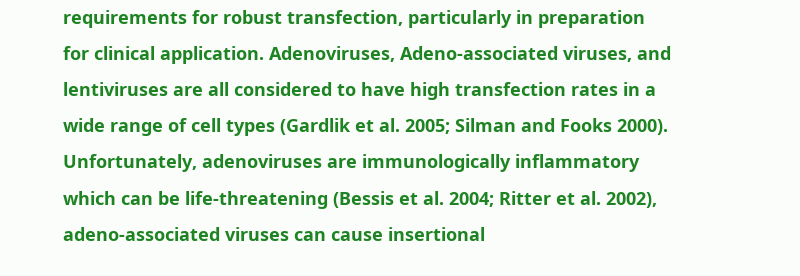requirements for robust transfection, particularly in preparation for clinical application. Adenoviruses, Adeno-associated viruses, and lentiviruses are all considered to have high transfection rates in a wide range of cell types (Gardlik et al. 2005; Silman and Fooks 2000). Unfortunately, adenoviruses are immunologically inflammatory which can be life-threatening (Bessis et al. 2004; Ritter et al. 2002), adeno-associated viruses can cause insertional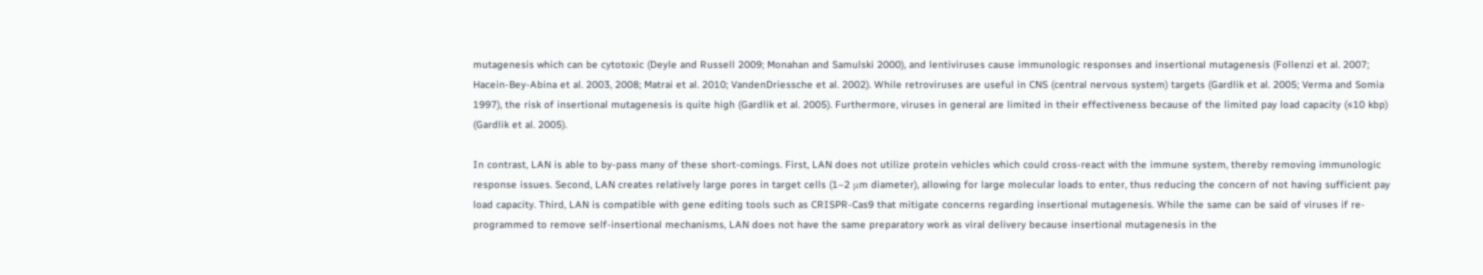mutagenesis which can be cytotoxic (Deyle and Russell 2009; Monahan and Samulski 2000), and lentiviruses cause immunologic responses and insertional mutagenesis (Follenzi et al. 2007; Hacein-Bey-Abina et al. 2003, 2008; Matrai et al. 2010; VandenDriessche et al. 2002). While retroviruses are useful in CNS (central nervous system) targets (Gardlik et al. 2005; Verma and Somia 1997), the risk of insertional mutagenesis is quite high (Gardlik et al. 2005). Furthermore, viruses in general are limited in their effectiveness because of the limited pay load capacity (≤10 kbp) (Gardlik et al. 2005).

In contrast, LAN is able to by-pass many of these short-comings. First, LAN does not utilize protein vehicles which could cross-react with the immune system, thereby removing immunologic response issues. Second, LAN creates relatively large pores in target cells (1–2 μm diameter), allowing for large molecular loads to enter, thus reducing the concern of not having sufficient pay load capacity. Third, LAN is compatible with gene editing tools such as CRISPR-Cas9 that mitigate concerns regarding insertional mutagenesis. While the same can be said of viruses if re-programmed to remove self-insertional mechanisms, LAN does not have the same preparatory work as viral delivery because insertional mutagenesis in the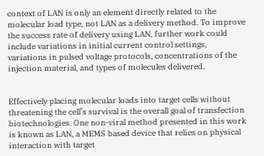context of LAN is only an element directly related to the molecular load type, not LAN as a delivery method. To improve the success rate of delivery using LAN, further work could include variations in initial current control settings, variations in pulsed voltage protocols, concentrations of the injection material, and types of molecules delivered.


Effectively placing molecular loads into target cells without threatening the cell’s survival is the overall goal of transfection biotechnologies. One non-viral method presented in this work is known as LAN, a MEMS based device that relies on physical interaction with target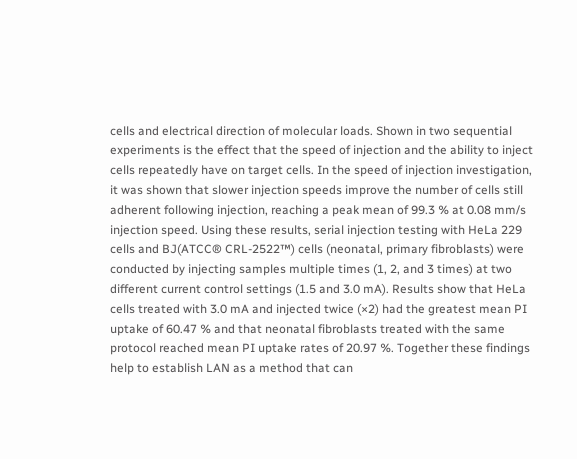cells and electrical direction of molecular loads. Shown in two sequential experiments is the effect that the speed of injection and the ability to inject cells repeatedly have on target cells. In the speed of injection investigation, it was shown that slower injection speeds improve the number of cells still adherent following injection, reaching a peak mean of 99.3 % at 0.08 mm/s injection speed. Using these results, serial injection testing with HeLa 229 cells and BJ(ATCC® CRL-2522™) cells (neonatal, primary fibroblasts) were conducted by injecting samples multiple times (1, 2, and 3 times) at two different current control settings (1.5 and 3.0 mA). Results show that HeLa cells treated with 3.0 mA and injected twice (×2) had the greatest mean PI uptake of 60.47 % and that neonatal fibroblasts treated with the same protocol reached mean PI uptake rates of 20.97 %. Together these findings help to establish LAN as a method that can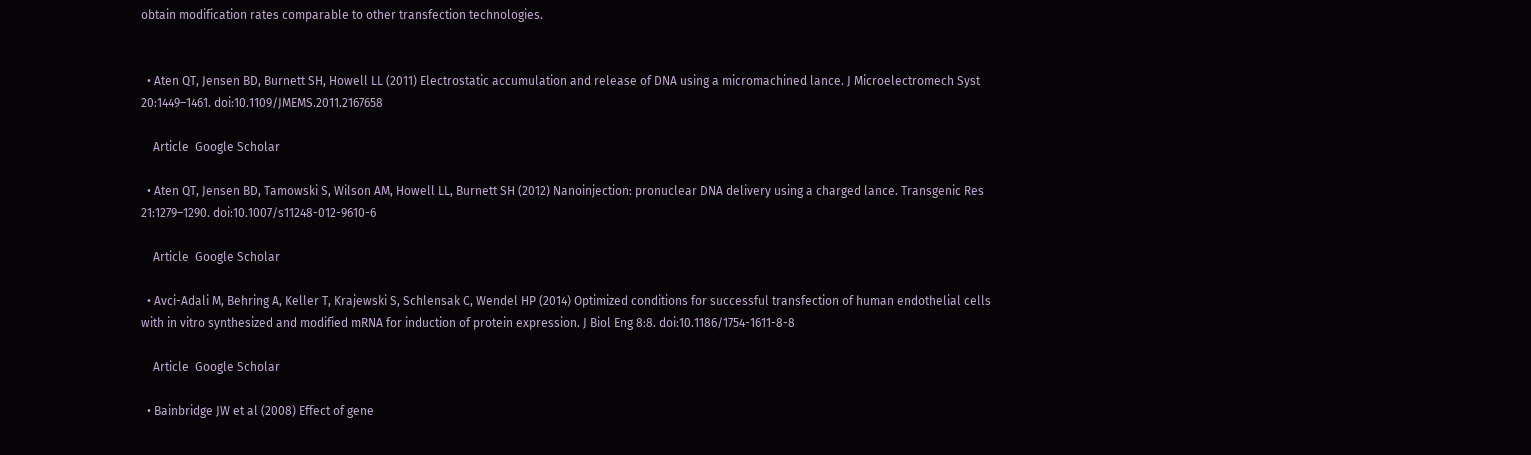obtain modification rates comparable to other transfection technologies.


  • Aten QT, Jensen BD, Burnett SH, Howell LL (2011) Electrostatic accumulation and release of DNA using a micromachined lance. J Microelectromech Syst 20:1449–1461. doi:10.1109/JMEMS.2011.2167658

    Article  Google Scholar

  • Aten QT, Jensen BD, Tamowski S, Wilson AM, Howell LL, Burnett SH (2012) Nanoinjection: pronuclear DNA delivery using a charged lance. Transgenic Res 21:1279–1290. doi:10.1007/s11248-012-9610-6

    Article  Google Scholar

  • Avci-Adali M, Behring A, Keller T, Krajewski S, Schlensak C, Wendel HP (2014) Optimized conditions for successful transfection of human endothelial cells with in vitro synthesized and modified mRNA for induction of protein expression. J Biol Eng 8:8. doi:10.1186/1754-1611-8-8

    Article  Google Scholar

  • Bainbridge JW et al (2008) Effect of gene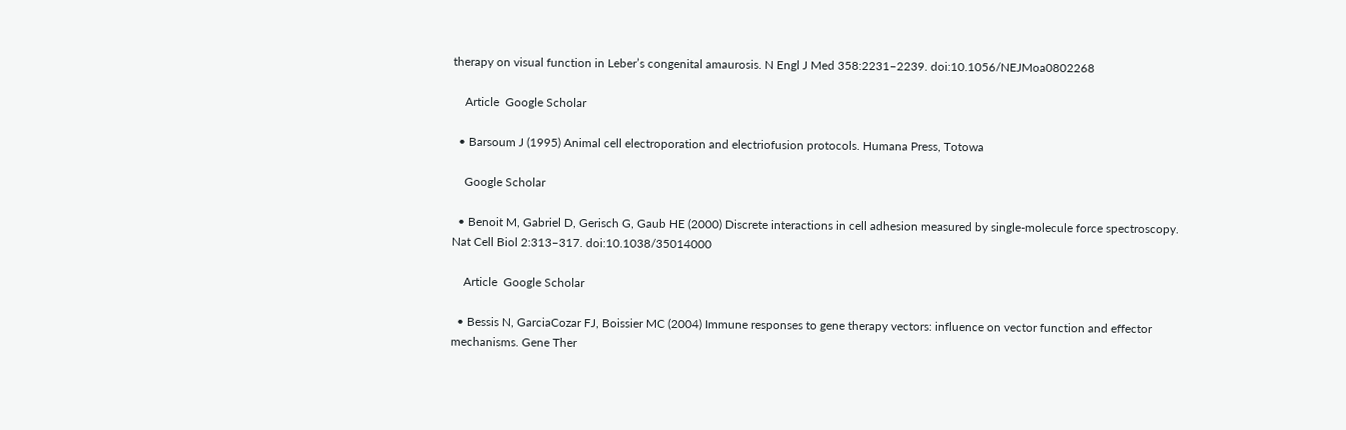therapy on visual function in Leber’s congenital amaurosis. N Engl J Med 358:2231–2239. doi:10.1056/NEJMoa0802268

    Article  Google Scholar

  • Barsoum J (1995) Animal cell electroporation and electriofusion protocols. Humana Press, Totowa

    Google Scholar

  • Benoit M, Gabriel D, Gerisch G, Gaub HE (2000) Discrete interactions in cell adhesion measured by single-molecule force spectroscopy. Nat Cell Biol 2:313–317. doi:10.1038/35014000

    Article  Google Scholar

  • Bessis N, GarciaCozar FJ, Boissier MC (2004) Immune responses to gene therapy vectors: influence on vector function and effector mechanisms. Gene Ther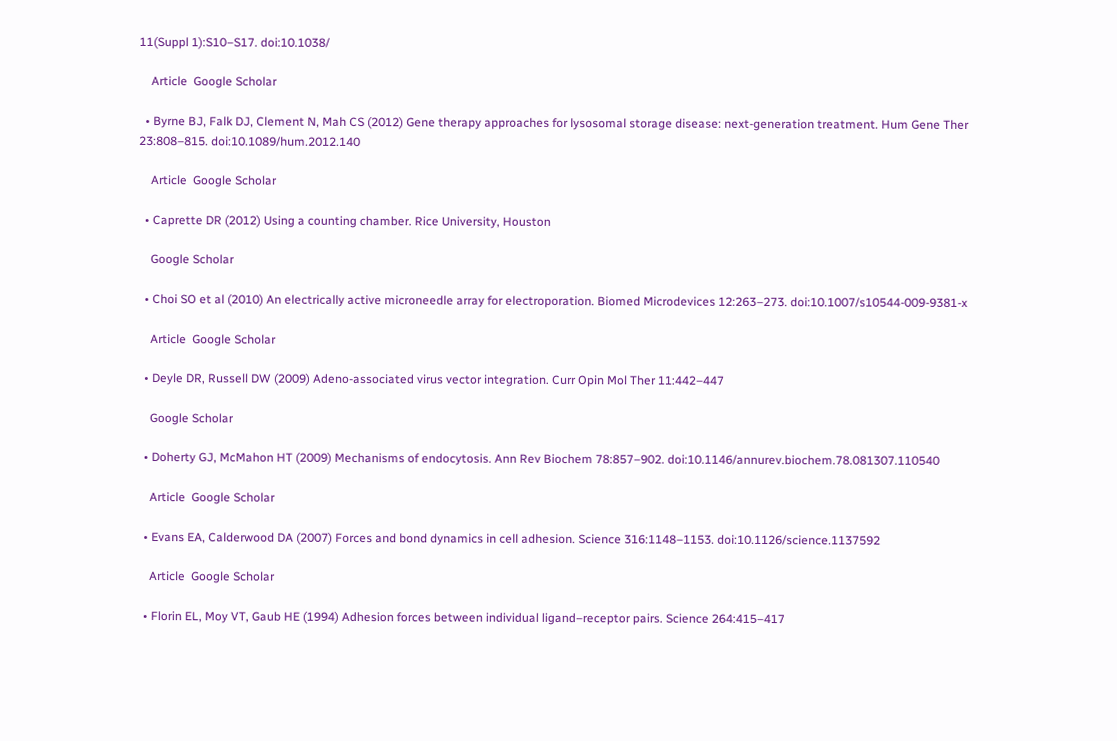11(Suppl 1):S10–S17. doi:10.1038/

    Article  Google Scholar

  • Byrne BJ, Falk DJ, Clement N, Mah CS (2012) Gene therapy approaches for lysosomal storage disease: next-generation treatment. Hum Gene Ther 23:808–815. doi:10.1089/hum.2012.140

    Article  Google Scholar

  • Caprette DR (2012) Using a counting chamber. Rice University, Houston

    Google Scholar

  • Choi SO et al (2010) An electrically active microneedle array for electroporation. Biomed Microdevices 12:263–273. doi:10.1007/s10544-009-9381-x

    Article  Google Scholar

  • Deyle DR, Russell DW (2009) Adeno-associated virus vector integration. Curr Opin Mol Ther 11:442–447

    Google Scholar

  • Doherty GJ, McMahon HT (2009) Mechanisms of endocytosis. Ann Rev Biochem 78:857–902. doi:10.1146/annurev.biochem.78.081307.110540

    Article  Google Scholar

  • Evans EA, Calderwood DA (2007) Forces and bond dynamics in cell adhesion. Science 316:1148–1153. doi:10.1126/science.1137592

    Article  Google Scholar

  • Florin EL, Moy VT, Gaub HE (1994) Adhesion forces between individual ligand–receptor pairs. Science 264:415–417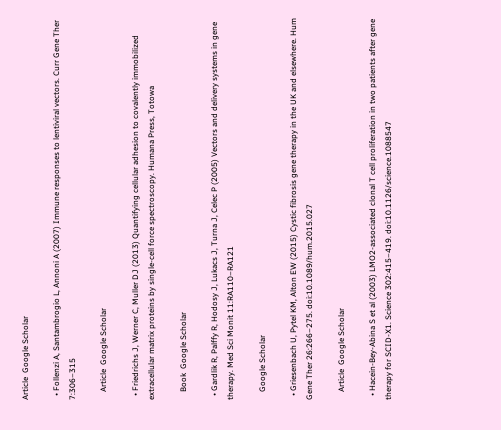Article  Google Scholar

  • Follenzi A, Santambrogio L, Annoni A (2007) Immune responses to lentiviral vectors. Curr Gene Ther 7:306–315

    Article  Google Scholar

  • Friedrichs J, Werner C, Muller DJ (2013) Quantifying cellular adhesion to covalently immobilized extracellular matrix proteins by single-cell force spectroscopy. Humana Press, Totowa

    Book  Google Scholar

  • Gardlik R, Palffy R, Hodosy J, Lukacs J, Turna J, Celec P (2005) Vectors and delivery systems in gene therapy. Med Sci Monit 11:RA110–RA121

    Google Scholar

  • Griesenbach U, Pytel KM, Alton EW (2015) Cystic fibrosis gene therapy in the UK and elsewhere. Hum Gene Ther 26:266–275. doi:10.1089/hum.2015.027

    Article  Google Scholar

  • Hacein-Bey-Abina S et al (2003) LMO2-associated clonal T cell proliferation in two patients after gene therapy for SCID-X1. Science 302:415–419. doi:10.1126/science.1088547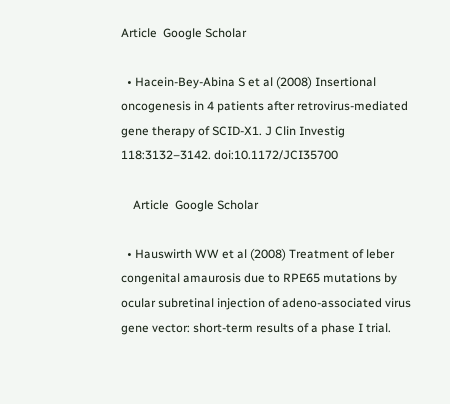Article  Google Scholar

  • Hacein-Bey-Abina S et al (2008) Insertional oncogenesis in 4 patients after retrovirus-mediated gene therapy of SCID-X1. J Clin Investig 118:3132–3142. doi:10.1172/JCI35700

    Article  Google Scholar

  • Hauswirth WW et al (2008) Treatment of leber congenital amaurosis due to RPE65 mutations by ocular subretinal injection of adeno-associated virus gene vector: short-term results of a phase I trial.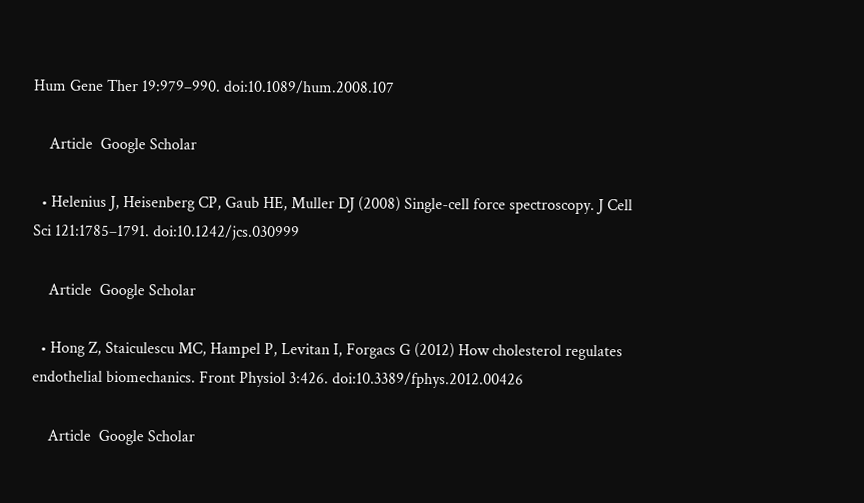Hum Gene Ther 19:979–990. doi:10.1089/hum.2008.107

    Article  Google Scholar

  • Helenius J, Heisenberg CP, Gaub HE, Muller DJ (2008) Single-cell force spectroscopy. J Cell Sci 121:1785–1791. doi:10.1242/jcs.030999

    Article  Google Scholar

  • Hong Z, Staiculescu MC, Hampel P, Levitan I, Forgacs G (2012) How cholesterol regulates endothelial biomechanics. Front Physiol 3:426. doi:10.3389/fphys.2012.00426

    Article  Google Scholar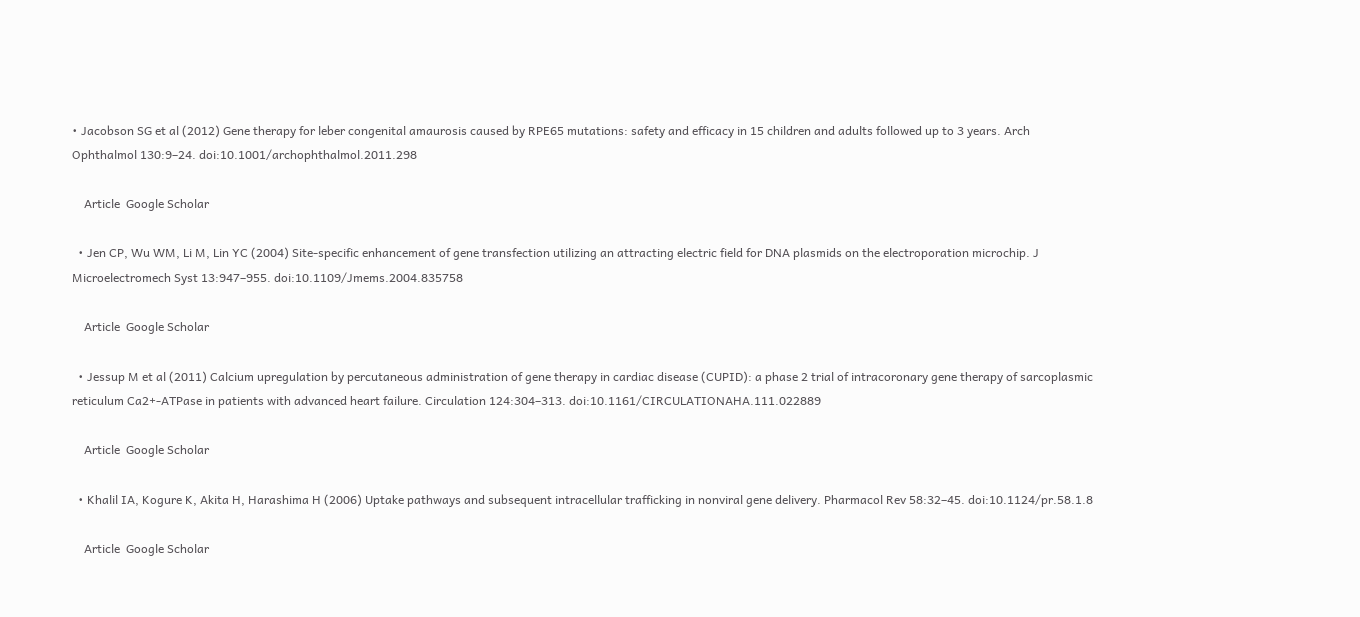• Jacobson SG et al (2012) Gene therapy for leber congenital amaurosis caused by RPE65 mutations: safety and efficacy in 15 children and adults followed up to 3 years. Arch Ophthalmol 130:9–24. doi:10.1001/archophthalmol.2011.298

    Article  Google Scholar

  • Jen CP, Wu WM, Li M, Lin YC (2004) Site-specific enhancement of gene transfection utilizing an attracting electric field for DNA plasmids on the electroporation microchip. J Microelectromech Syst 13:947–955. doi:10.1109/Jmems.2004.835758

    Article  Google Scholar

  • Jessup M et al (2011) Calcium upregulation by percutaneous administration of gene therapy in cardiac disease (CUPID): a phase 2 trial of intracoronary gene therapy of sarcoplasmic reticulum Ca2+-ATPase in patients with advanced heart failure. Circulation 124:304–313. doi:10.1161/CIRCULATIONAHA.111.022889

    Article  Google Scholar

  • Khalil IA, Kogure K, Akita H, Harashima H (2006) Uptake pathways and subsequent intracellular trafficking in nonviral gene delivery. Pharmacol Rev 58:32–45. doi:10.1124/pr.58.1.8

    Article  Google Scholar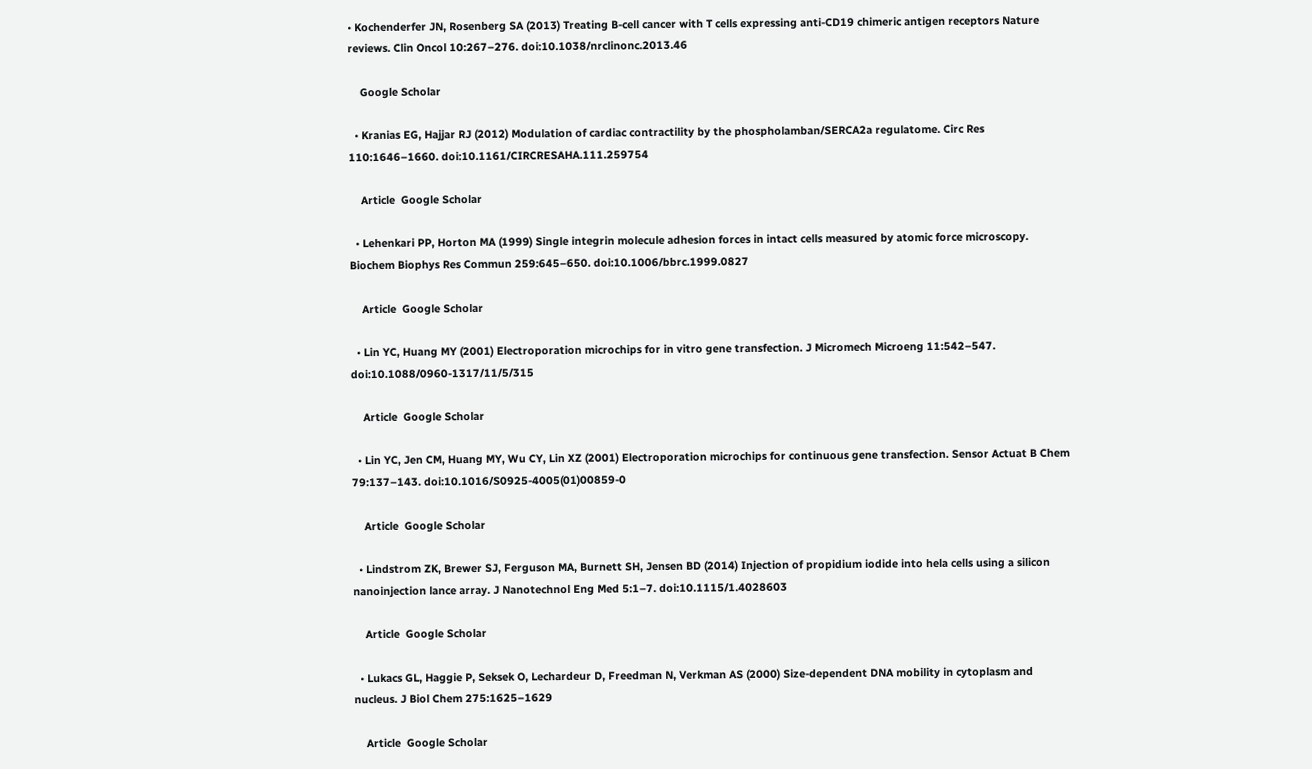• Kochenderfer JN, Rosenberg SA (2013) Treating B-cell cancer with T cells expressing anti-CD19 chimeric antigen receptors Nature reviews. Clin Oncol 10:267–276. doi:10.1038/nrclinonc.2013.46

    Google Scholar

  • Kranias EG, Hajjar RJ (2012) Modulation of cardiac contractility by the phospholamban/SERCA2a regulatome. Circ Res 110:1646–1660. doi:10.1161/CIRCRESAHA.111.259754

    Article  Google Scholar

  • Lehenkari PP, Horton MA (1999) Single integrin molecule adhesion forces in intact cells measured by atomic force microscopy. Biochem Biophys Res Commun 259:645–650. doi:10.1006/bbrc.1999.0827

    Article  Google Scholar

  • Lin YC, Huang MY (2001) Electroporation microchips for in vitro gene transfection. J Micromech Microeng 11:542–547. doi:10.1088/0960-1317/11/5/315

    Article  Google Scholar

  • Lin YC, Jen CM, Huang MY, Wu CY, Lin XZ (2001) Electroporation microchips for continuous gene transfection. Sensor Actuat B Chem 79:137–143. doi:10.1016/S0925-4005(01)00859-0

    Article  Google Scholar

  • Lindstrom ZK, Brewer SJ, Ferguson MA, Burnett SH, Jensen BD (2014) Injection of propidium iodide into hela cells using a silicon nanoinjection lance array. J Nanotechnol Eng Med 5:1–7. doi:10.1115/1.4028603

    Article  Google Scholar

  • Lukacs GL, Haggie P, Seksek O, Lechardeur D, Freedman N, Verkman AS (2000) Size-dependent DNA mobility in cytoplasm and nucleus. J Biol Chem 275:1625–1629

    Article  Google Scholar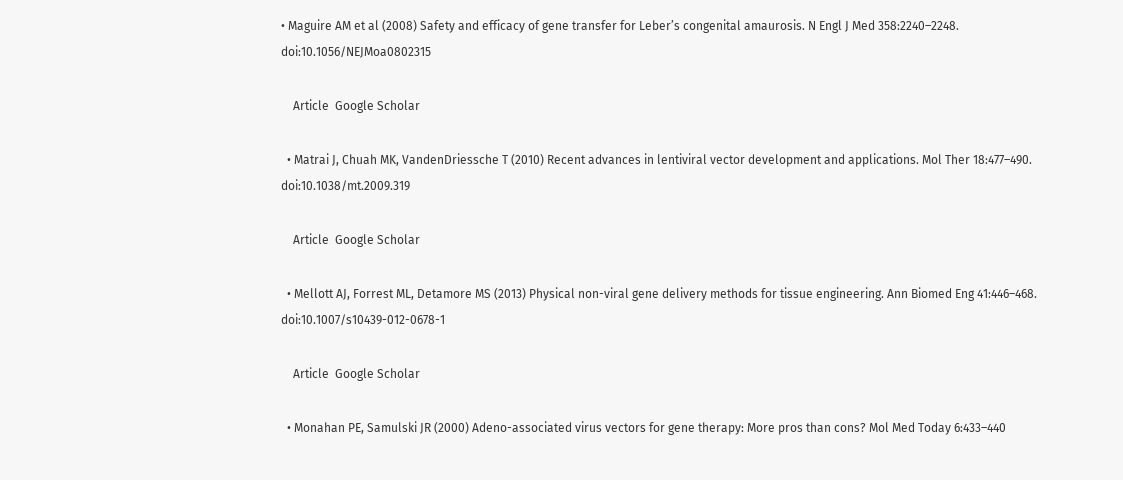• Maguire AM et al (2008) Safety and efficacy of gene transfer for Leber’s congenital amaurosis. N Engl J Med 358:2240–2248. doi:10.1056/NEJMoa0802315

    Article  Google Scholar

  • Matrai J, Chuah MK, VandenDriessche T (2010) Recent advances in lentiviral vector development and applications. Mol Ther 18:477–490. doi:10.1038/mt.2009.319

    Article  Google Scholar

  • Mellott AJ, Forrest ML, Detamore MS (2013) Physical non-viral gene delivery methods for tissue engineering. Ann Biomed Eng 41:446–468. doi:10.1007/s10439-012-0678-1

    Article  Google Scholar

  • Monahan PE, Samulski JR (2000) Adeno-associated virus vectors for gene therapy: More pros than cons? Mol Med Today 6:433–440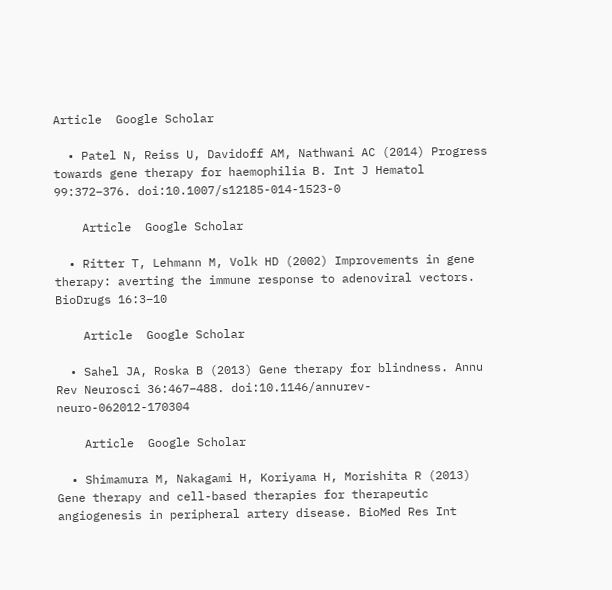Article  Google Scholar

  • Patel N, Reiss U, Davidoff AM, Nathwani AC (2014) Progress towards gene therapy for haemophilia B. Int J Hematol 99:372–376. doi:10.1007/s12185-014-1523-0

    Article  Google Scholar

  • Ritter T, Lehmann M, Volk HD (2002) Improvements in gene therapy: averting the immune response to adenoviral vectors. BioDrugs 16:3–10

    Article  Google Scholar

  • Sahel JA, Roska B (2013) Gene therapy for blindness. Annu Rev Neurosci 36:467–488. doi:10.1146/annurev-neuro-062012-170304

    Article  Google Scholar

  • Shimamura M, Nakagami H, Koriyama H, Morishita R (2013) Gene therapy and cell-based therapies for therapeutic angiogenesis in peripheral artery disease. BioMed Res Int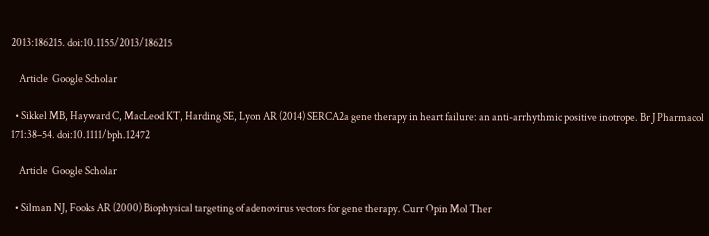2013:186215. doi:10.1155/2013/186215

    Article  Google Scholar

  • Sikkel MB, Hayward C, MacLeod KT, Harding SE, Lyon AR (2014) SERCA2a gene therapy in heart failure: an anti-arrhythmic positive inotrope. Br J Pharmacol 171:38–54. doi:10.1111/bph.12472

    Article  Google Scholar

  • Silman NJ, Fooks AR (2000) Biophysical targeting of adenovirus vectors for gene therapy. Curr Opin Mol Ther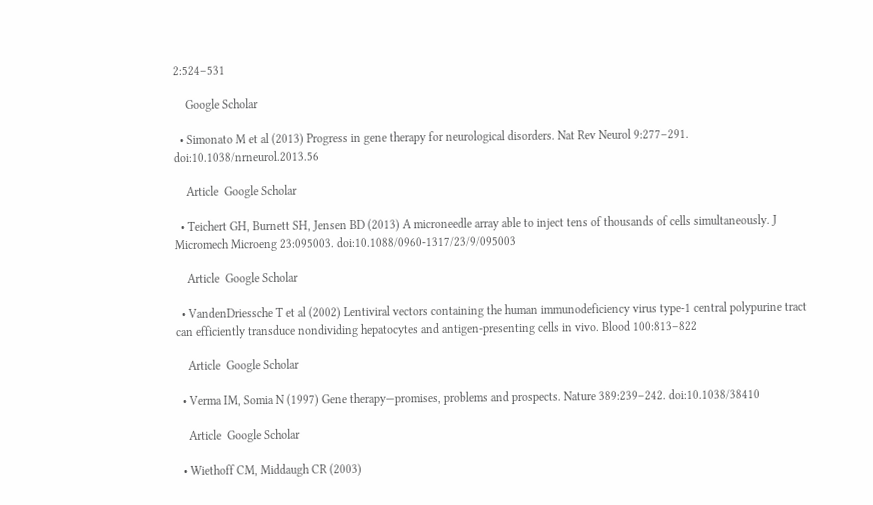2:524–531

    Google Scholar

  • Simonato M et al (2013) Progress in gene therapy for neurological disorders. Nat Rev Neurol 9:277–291. doi:10.1038/nrneurol.2013.56

    Article  Google Scholar

  • Teichert GH, Burnett SH, Jensen BD (2013) A microneedle array able to inject tens of thousands of cells simultaneously. J Micromech Microeng 23:095003. doi:10.1088/0960-1317/23/9/095003

    Article  Google Scholar

  • VandenDriessche T et al (2002) Lentiviral vectors containing the human immunodeficiency virus type-1 central polypurine tract can efficiently transduce nondividing hepatocytes and antigen-presenting cells in vivo. Blood 100:813–822

    Article  Google Scholar

  • Verma IM, Somia N (1997) Gene therapy—promises, problems and prospects. Nature 389:239–242. doi:10.1038/38410

    Article  Google Scholar

  • Wiethoff CM, Middaugh CR (2003)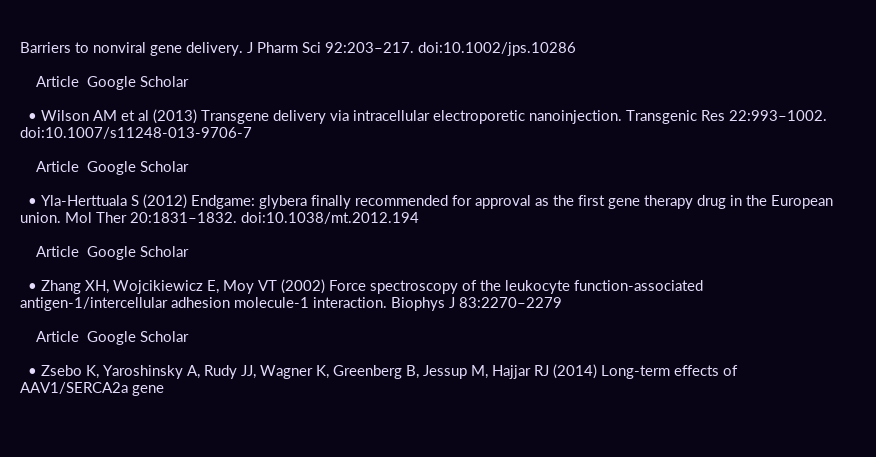Barriers to nonviral gene delivery. J Pharm Sci 92:203–217. doi:10.1002/jps.10286

    Article  Google Scholar

  • Wilson AM et al (2013) Transgene delivery via intracellular electroporetic nanoinjection. Transgenic Res 22:993–1002. doi:10.1007/s11248-013-9706-7

    Article  Google Scholar

  • Yla-Herttuala S (2012) Endgame: glybera finally recommended for approval as the first gene therapy drug in the European union. Mol Ther 20:1831–1832. doi:10.1038/mt.2012.194

    Article  Google Scholar

  • Zhang XH, Wojcikiewicz E, Moy VT (2002) Force spectroscopy of the leukocyte function-associated antigen-1/intercellular adhesion molecule-1 interaction. Biophys J 83:2270–2279

    Article  Google Scholar

  • Zsebo K, Yaroshinsky A, Rudy JJ, Wagner K, Greenberg B, Jessup M, Hajjar RJ (2014) Long-term effects of AAV1/SERCA2a gene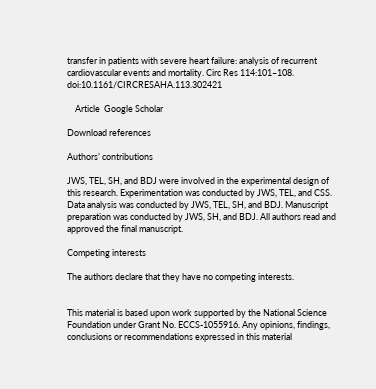transfer in patients with severe heart failure: analysis of recurrent cardiovascular events and mortality. Circ Res 114:101–108. doi:10.1161/CIRCRESAHA.113.302421

    Article  Google Scholar

Download references

Authors’ contributions

JWS, TEL, SH, and BDJ were involved in the experimental design of this research. Experimentation was conducted by JWS, TEL, and CSS. Data analysis was conducted by JWS, TEL, SH, and BDJ. Manuscript preparation was conducted by JWS, SH, and BDJ. All authors read and approved the final manuscript.

Competing interests

The authors declare that they have no competing interests.


This material is based upon work supported by the National Science Foundation under Grant No. ECCS-1055916. Any opinions, findings, conclusions or recommendations expressed in this material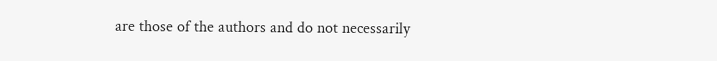are those of the authors and do not necessarily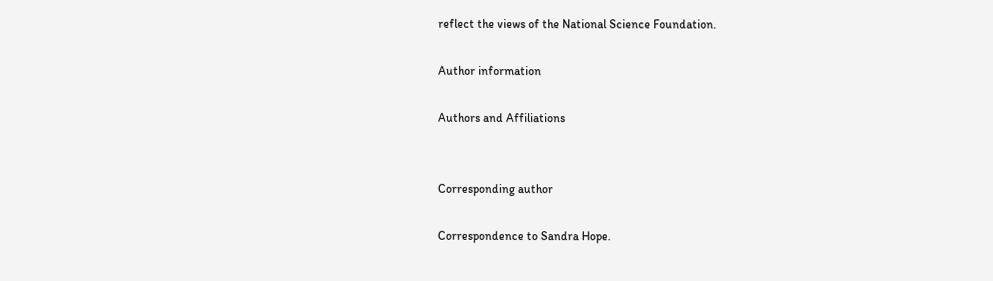reflect the views of the National Science Foundation.

Author information

Authors and Affiliations


Corresponding author

Correspondence to Sandra Hope.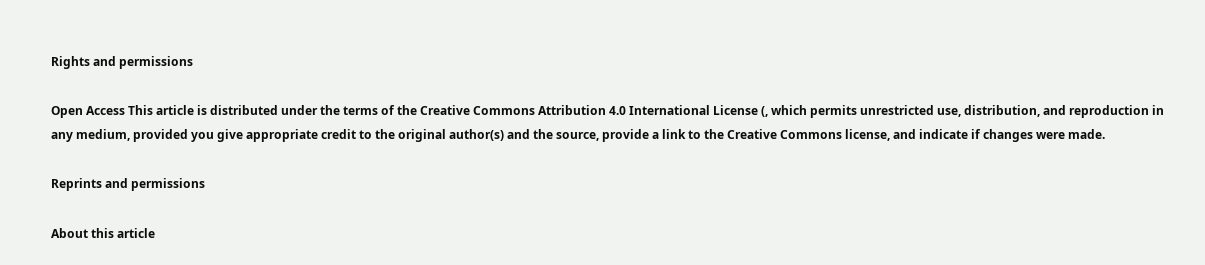Rights and permissions

Open Access This article is distributed under the terms of the Creative Commons Attribution 4.0 International License (, which permits unrestricted use, distribution, and reproduction in any medium, provided you give appropriate credit to the original author(s) and the source, provide a link to the Creative Commons license, and indicate if changes were made.

Reprints and permissions

About this article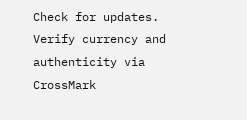Check for updates. Verify currency and authenticity via CrossMark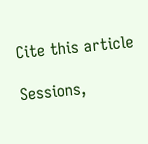Cite this article

Sessions,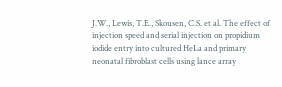J.W., Lewis, T.E., Skousen, C.S. et al. The effect of injection speed and serial injection on propidium iodide entry into cultured HeLa and primary neonatal fibroblast cells using lance array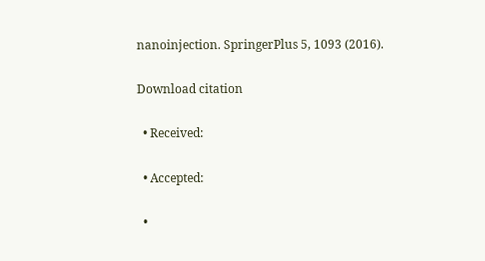nanoinjection. SpringerPlus 5, 1093 (2016).

Download citation

  • Received:

  • Accepted:

  •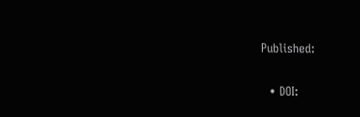Published:

  • DOI: